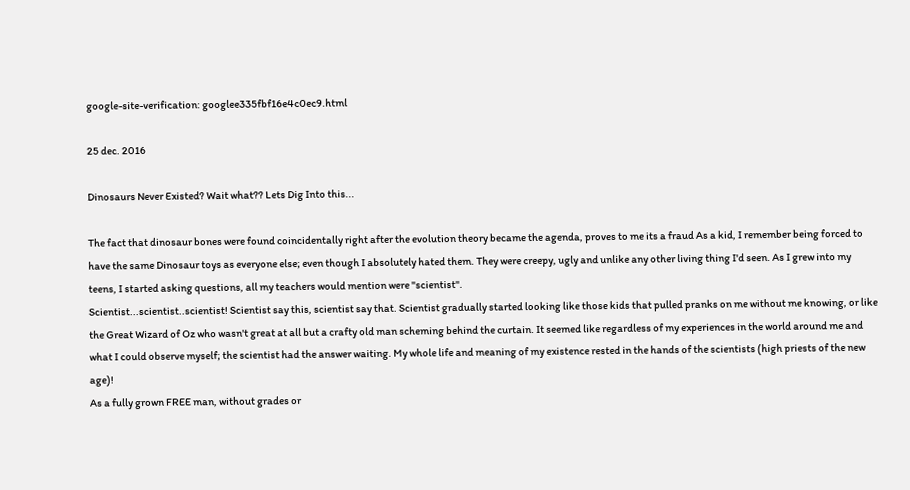google-site-verification: googlee335fbf16e4c0ec9.html

25 dec. 2016

Dinosaurs Never Existed? Wait what?? Lets Dig Into this...

The fact that dinosaur bones were found coincidentally right after the evolution theory became the agenda, proves to me its a fraud As a kid, I remember being forced to have the same Dinosaur toys as everyone else; even though I absolutely hated them. They were creepy, ugly and unlike any other living thing I'd seen. As I grew into my teens, I started asking questions, all my teachers would mention were "scientist".
Scientist...scientist..scientist! Scientist say this, scientist say that. Scientist gradually started looking like those kids that pulled pranks on me without me knowing, or like the Great Wizard of Oz who wasn't great at all but a crafty old man scheming behind the curtain. It seemed like regardless of my experiences in the world around me and what I could observe myself; the scientist had the answer waiting. My whole life and meaning of my existence rested in the hands of the scientists (high priests of the new age)!
As a fully grown FREE man, without grades or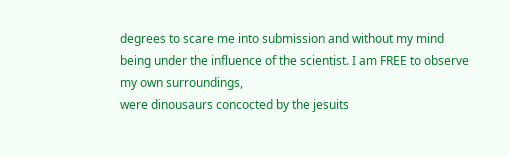degrees to scare me into submission and without my mind being under the influence of the scientist. I am FREE to observe my own surroundings,
were dinousaurs concocted by the jesuits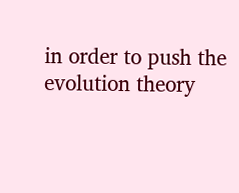in order to push the evolution theory